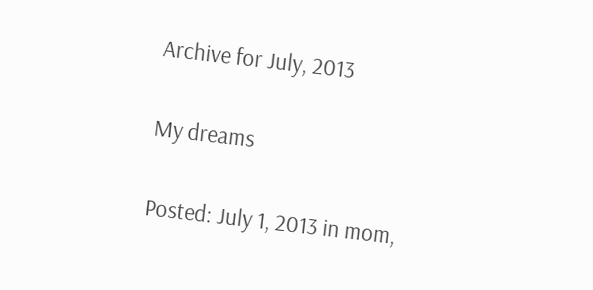Archive for July, 2013

My dreams

Posted: July 1, 2013 in mom,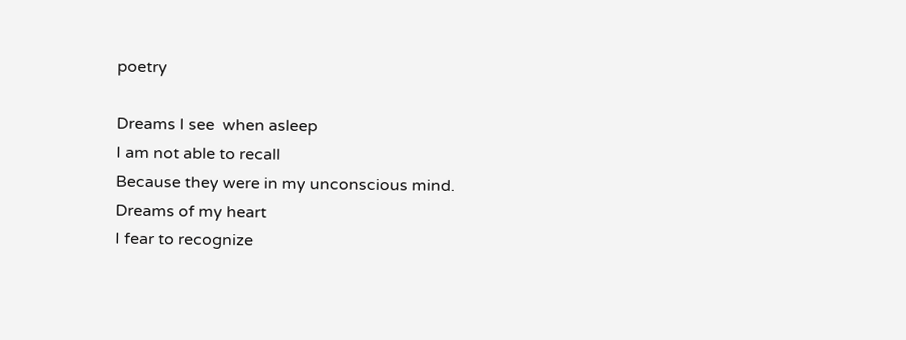poetry

Dreams I see  when asleep
I am not able to recall
Because they were in my unconscious mind.
Dreams of my heart
I fear to recognize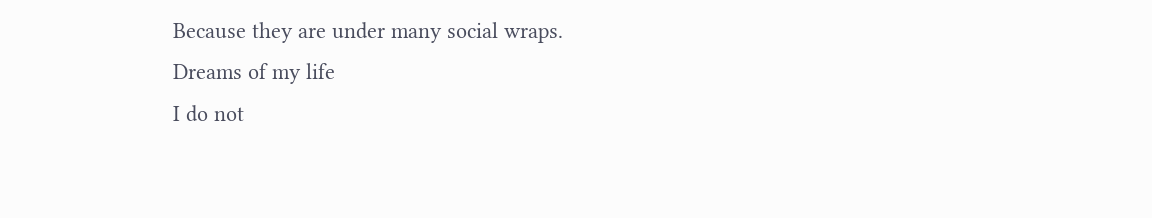Because they are under many social wraps.
Dreams of my life
I do not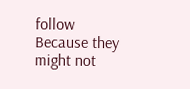follow
Because they might not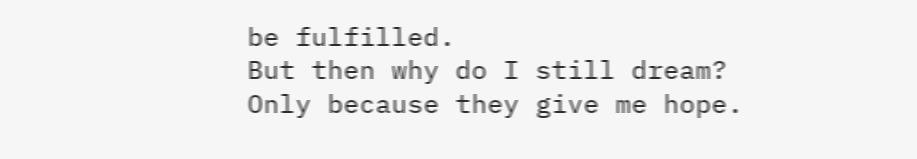be fulfilled.
But then why do I still dream?
Only because they give me hope.